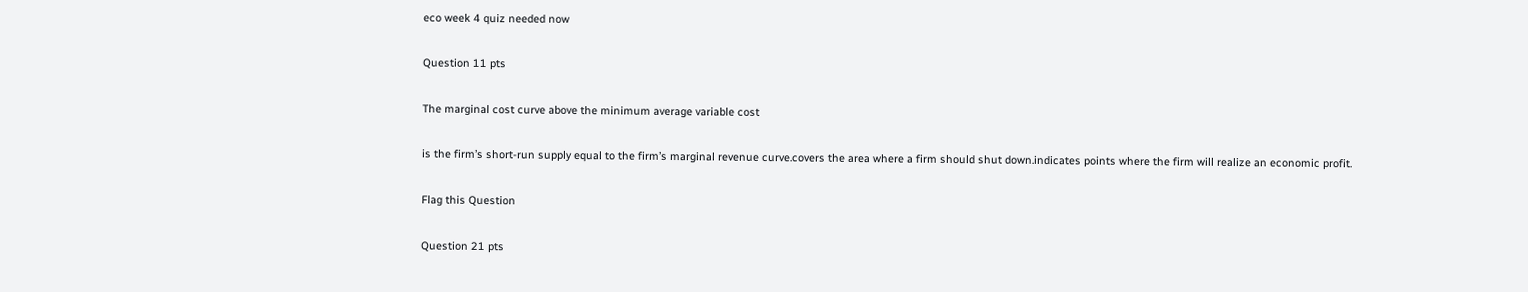eco week 4 quiz needed now

Question 11 pts

The marginal cost curve above the minimum average variable cost

is the firm’s short-run supply equal to the firm’s marginal revenue curve.covers the area where a firm should shut down.indicates points where the firm will realize an economic profit.

Flag this Question

Question 21 pts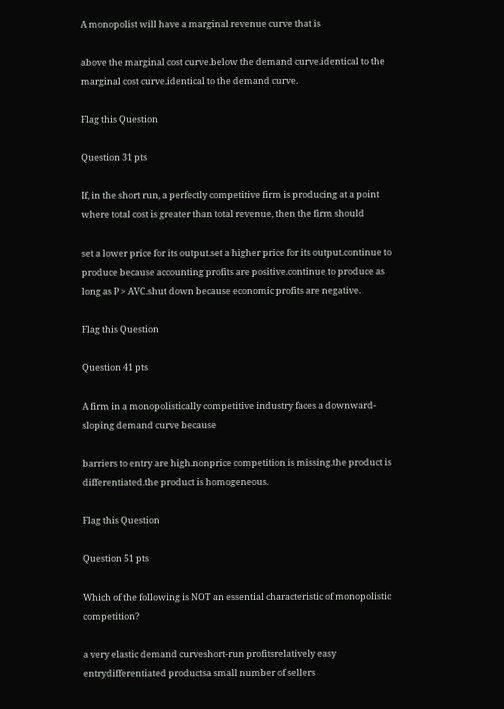A monopolist will have a marginal revenue curve that is

above the marginal cost curve.below the demand curve.identical to the marginal cost curve.identical to the demand curve.

Flag this Question

Question 31 pts

If, in the short run, a perfectly competitive firm is producing at a point where total cost is greater than total revenue, then the firm should

set a lower price for its output.set a higher price for its output.continue to produce because accounting profits are positive.continue to produce as long as P > AVC.shut down because economic profits are negative.

Flag this Question

Question 41 pts

A firm in a monopolistically competitive industry faces a downward-sloping demand curve because

barriers to entry are high.nonprice competition is missing.the product is differentiated.the product is homogeneous.

Flag this Question

Question 51 pts

Which of the following is NOT an essential characteristic of monopolistic competition?

a very elastic demand curveshort-run profitsrelatively easy entrydifferentiated productsa small number of sellers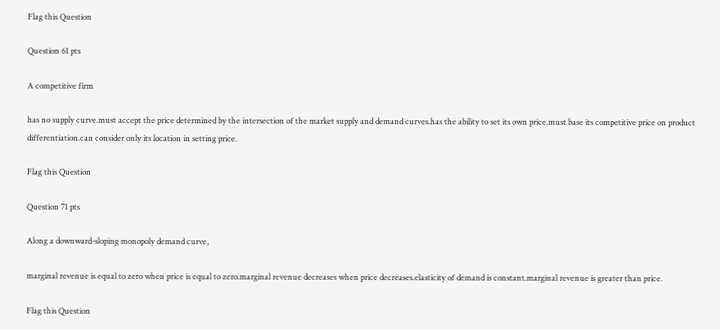Flag this Question

Question 61 pts

A competitive firm

has no supply curve.must accept the price determined by the intersection of the market supply and demand curves.has the ability to set its own price.must base its competitive price on product differentiation.can consider only its location in setting price.

Flag this Question

Question 71 pts

Along a downward-sloping monopoly demand curve,

marginal revenue is equal to zero when price is equal to zero.marginal revenue decreases when price decreases.elasticity of demand is constant.marginal revenue is greater than price.

Flag this Question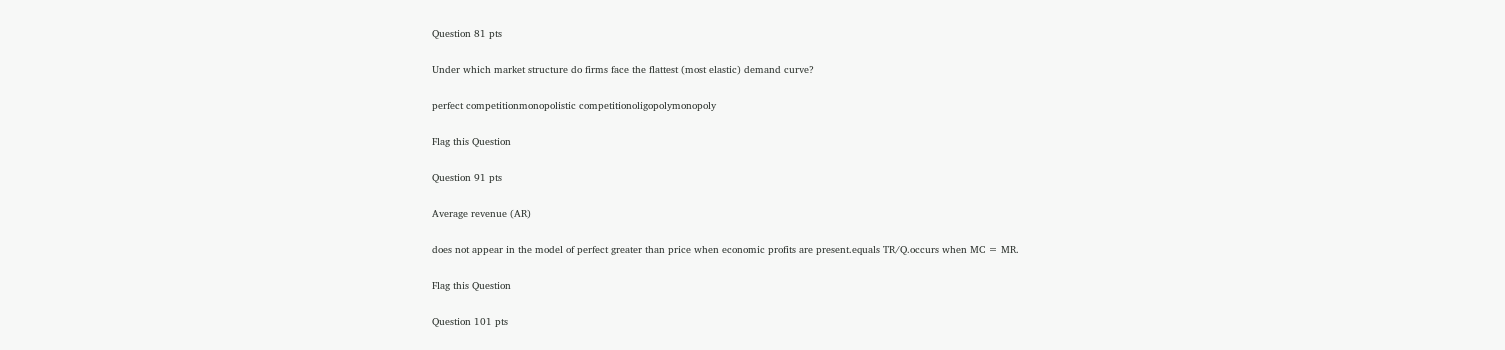Question 81 pts

Under which market structure do firms face the flattest (most elastic) demand curve?

perfect competitionmonopolistic competitionoligopolymonopoly

Flag this Question

Question 91 pts

Average revenue (AR)

does not appear in the model of perfect greater than price when economic profits are present.equals TR/Q.occurs when MC = MR.

Flag this Question

Question 101 pts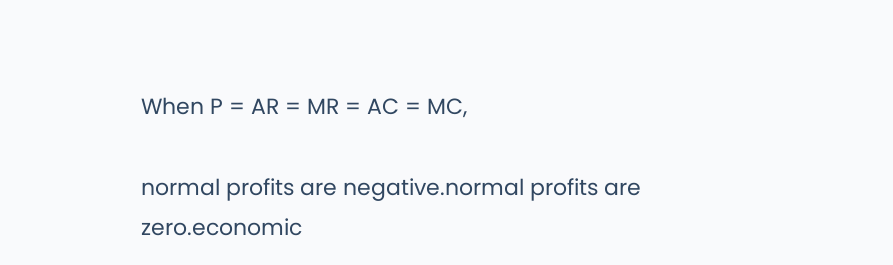When P = AR = MR = AC = MC,

normal profits are negative.normal profits are zero.economic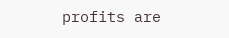profits are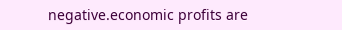negative.economic profits are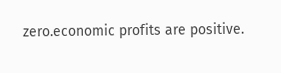zero.economic profits are positive.